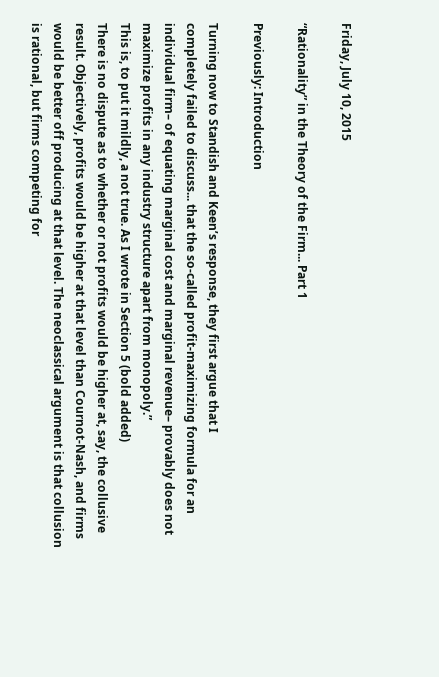Friday, July 10, 2015

“Rationality” in the Theory of the Firm... Part 1

Previously: Introduction

Turning now to Standish and Keen’s response, they first argue that I
completely failed to discuss... that the so-called profit-maximizing formula for an individual firm– of equating marginal cost and marginal revenue– provably does not maximize profits in any industry structure apart from monopoly.”
This is, to put it mildly, a not true. As I wrote in Section 5 (bold added)
There is no dispute as to whether or not profits would be higher at, say, the collusive result. Objectively, profits would be higher at that level than Cournot-Nash, and firms would be better off producing at that level. The neoclassical argument is that collusion is rational, but firms competing for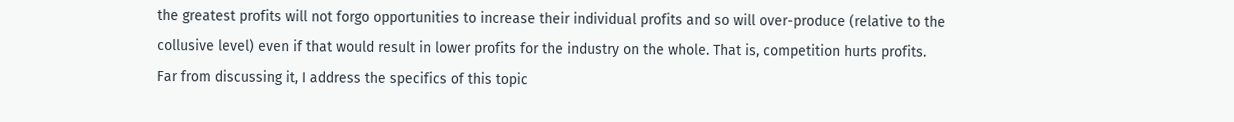the greatest profits will not forgo opportunities to increase their individual profits and so will over-produce (relative to the collusive level) even if that would result in lower profits for the industry on the whole. That is, competition hurts profits.
Far from discussing it, I address the specifics of this topic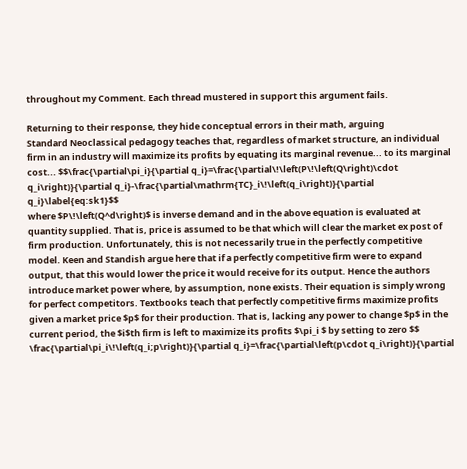throughout my Comment. Each thread mustered in support this argument fails.

Returning to their response, they hide conceptual errors in their math, arguing
Standard Neoclassical pedagogy teaches that, regardless of market structure, an individual firm in an industry will maximize its profits by equating its marginal revenue... to its marginal cost... $$\frac{\partial\pi_i}{\partial q_i}=\frac{\partial\!\left(P\!\left(Q\right)\cdot q_i\right)}{\partial q_i}-\frac{\partial\mathrm{TC}_i\!\left(q_i\right)}{\partial q_i}\label{eq:sk1}$$
where $P\!\left(Q^d\right)$ is inverse demand and in the above equation is evaluated at quantity supplied. That is, price is assumed to be that which will clear the market ex post of firm production. Unfortunately, this is not necessarily true in the perfectly competitive model. Keen and Standish argue here that if a perfectly competitive firm were to expand output, that this would lower the price it would receive for its output. Hence the authors introduce market power where, by assumption, none exists. Their equation is simply wrong for perfect competitors. Textbooks teach that perfectly competitive firms maximize profits given a market price $p$ for their production. That is, lacking any power to change $p$ in the current period, the $i$th firm is left to maximize its profits $\pi_i $ by setting to zero $$ \frac{\partial\pi_i\!\left(q_i;p\right)}{\partial q_i}=\frac{\partial\left(p\cdot q_i\right)}{\partial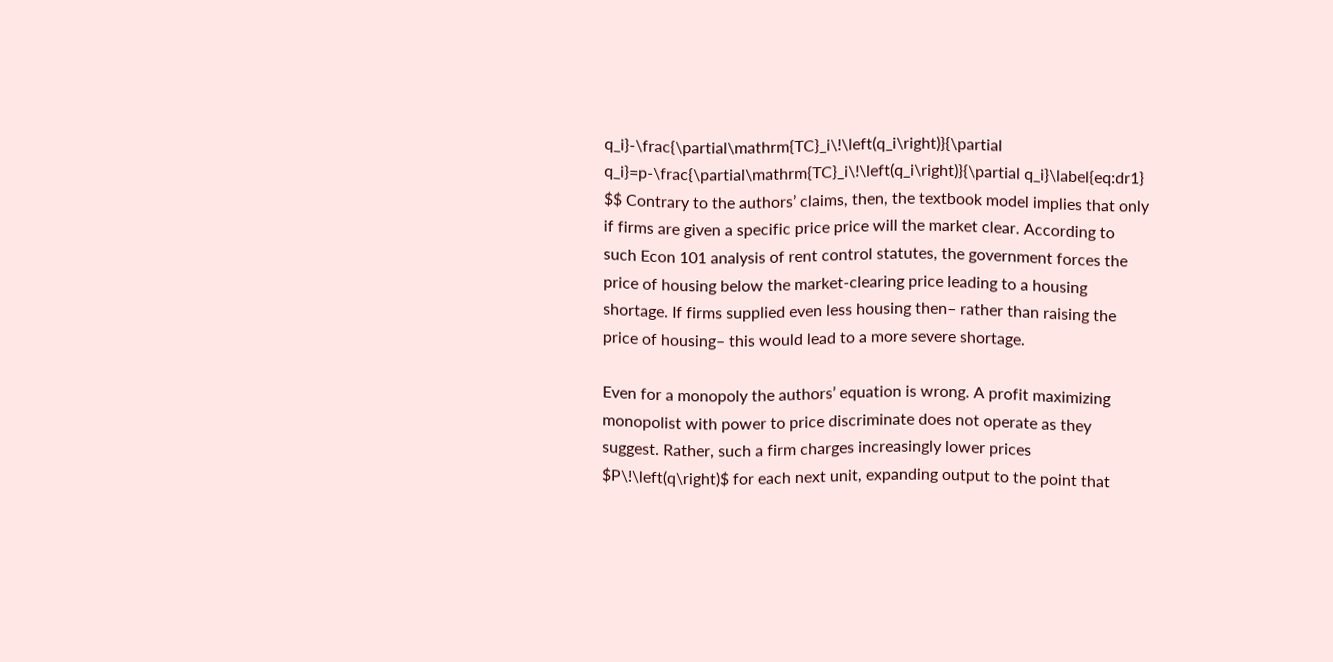q_i}-\frac{\partial\mathrm{TC}_i\!\left(q_i\right)}{\partial q_i}=p-\frac{\partial\mathrm{TC}_i\!\left(q_i\right)}{\partial q_i}\label{eq:dr1} $$ Contrary to the authors’ claims, then, the textbook model implies that only if firms are given a specific price price will the market clear. According to such Econ 101 analysis of rent control statutes, the government forces the price of housing below the market-clearing price leading to a housing shortage. If firms supplied even less housing then– rather than raising the price of housing– this would lead to a more severe shortage.

Even for a monopoly the authors’ equation is wrong. A profit maximizing monopolist with power to price discriminate does not operate as they suggest. Rather, such a firm charges increasingly lower prices $P\!\left(q\right)$ for each next unit, expanding output to the point that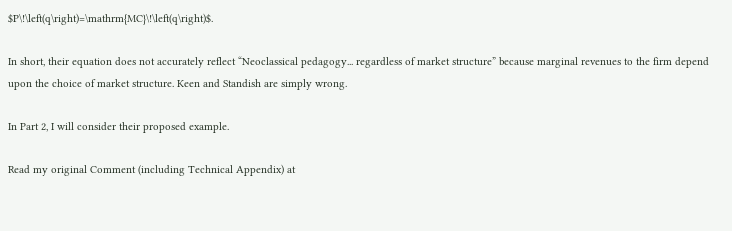$P\!\left(q\right)=\mathrm{MC}\!\left(q\right)$.

In short, their equation does not accurately reflect “Neoclassical pedagogy... regardless of market structure” because marginal revenues to the firm depend upon the choice of market structure. Keen and Standish are simply wrong.

In Part 2, I will consider their proposed example.

Read my original Comment (including Technical Appendix) at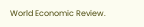World Economic Review.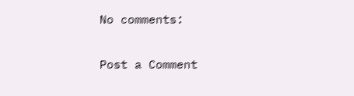No comments:

Post a Comment